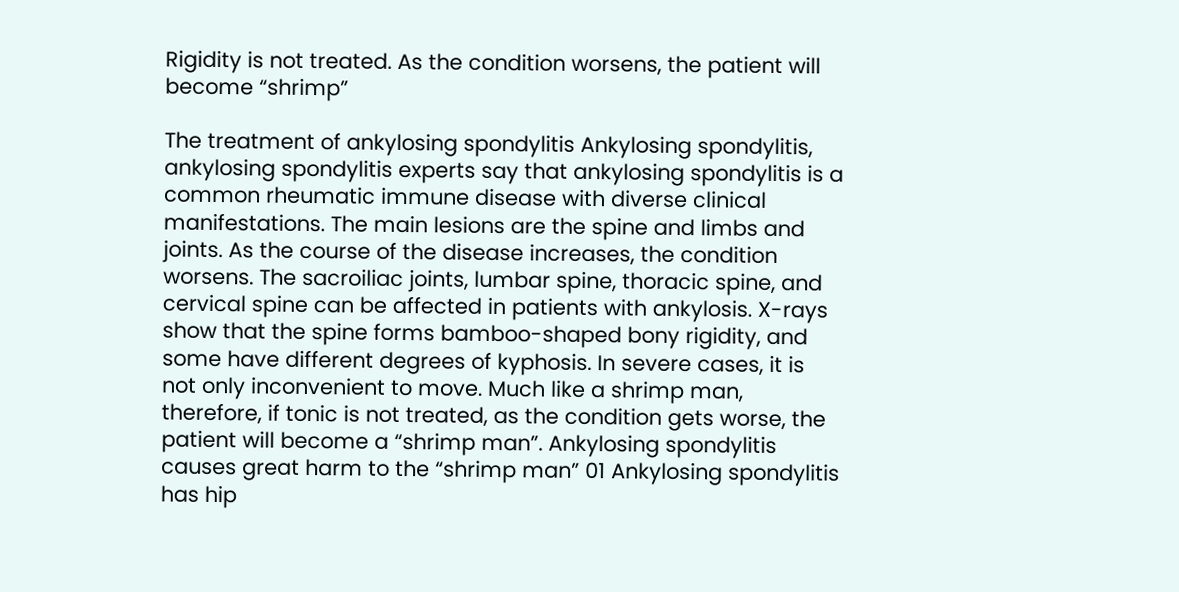Rigidity is not treated. As the condition worsens, the patient will become “shrimp”

The treatment of ankylosing spondylitis Ankylosing spondylitis, ankylosing spondylitis experts say that ankylosing spondylitis is a common rheumatic immune disease with diverse clinical manifestations. The main lesions are the spine and limbs and joints. As the course of the disease increases, the condition worsens. The sacroiliac joints, lumbar spine, thoracic spine, and cervical spine can be affected in patients with ankylosis. X-rays show that the spine forms bamboo-shaped bony rigidity, and some have different degrees of kyphosis. In severe cases, it is not only inconvenient to move. Much like a shrimp man, therefore, if tonic is not treated, as the condition gets worse, the patient will become a “shrimp man”. Ankylosing spondylitis causes great harm to the “shrimp man” 01 Ankylosing spondylitis has hip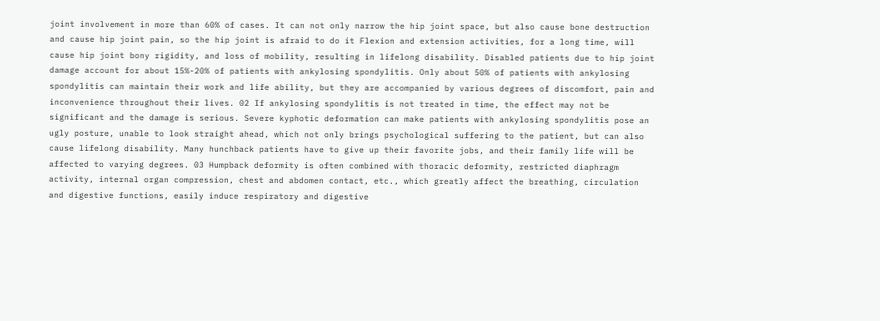joint involvement in more than 60% of cases. It can not only narrow the hip joint space, but also cause bone destruction and cause hip joint pain, so the hip joint is afraid to do it Flexion and extension activities, for a long time, will cause hip joint bony rigidity, and loss of mobility, resulting in lifelong disability. Disabled patients due to hip joint damage account for about 15%-20% of patients with ankylosing spondylitis. Only about 50% of patients with ankylosing spondylitis can maintain their work and life ability, but they are accompanied by various degrees of discomfort, pain and inconvenience throughout their lives. 02 If ankylosing spondylitis is not treated in time, the effect may not be significant and the damage is serious. Severe kyphotic deformation can make patients with ankylosing spondylitis pose an ugly posture, unable to look straight ahead, which not only brings psychological suffering to the patient, but can also cause lifelong disability. Many hunchback patients have to give up their favorite jobs, and their family life will be affected to varying degrees. 03 Humpback deformity is often combined with thoracic deformity, restricted diaphragm activity, internal organ compression, chest and abdomen contact, etc., which greatly affect the breathing, circulation and digestive functions, easily induce respiratory and digestive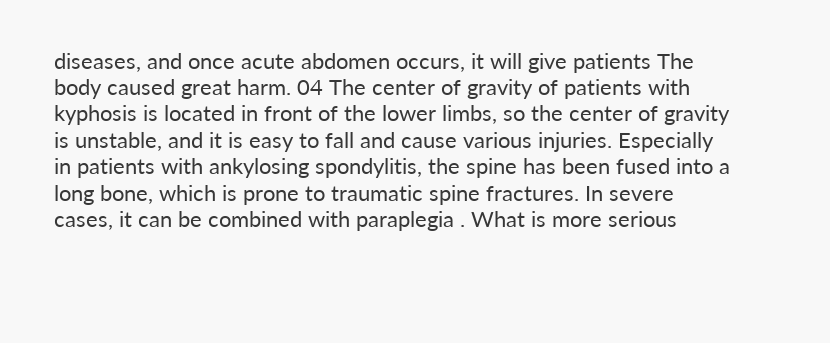diseases, and once acute abdomen occurs, it will give patients The body caused great harm. 04 The center of gravity of patients with kyphosis is located in front of the lower limbs, so the center of gravity is unstable, and it is easy to fall and cause various injuries. Especially in patients with ankylosing spondylitis, the spine has been fused into a long bone, which is prone to traumatic spine fractures. In severe cases, it can be combined with paraplegia . What is more serious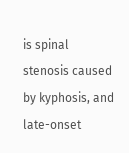is spinal stenosis caused by kyphosis, and late-onset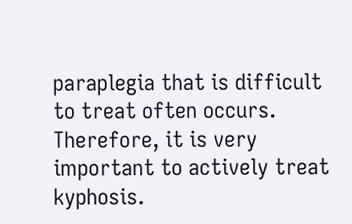paraplegia that is difficult to treat often occurs. Therefore, it is very important to actively treat kyphosis.